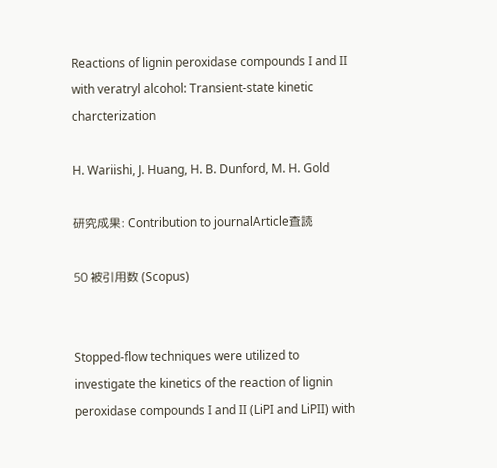Reactions of lignin peroxidase compounds I and II with veratryl alcohol: Transient-state kinetic charcterization

H. Wariishi, J. Huang, H. B. Dunford, M. H. Gold

研究成果: Contribution to journalArticle査読

50 被引用数 (Scopus)


Stopped-flow techniques were utilized to investigate the kinetics of the reaction of lignin peroxidase compounds I and II (LiPI and LiPII) with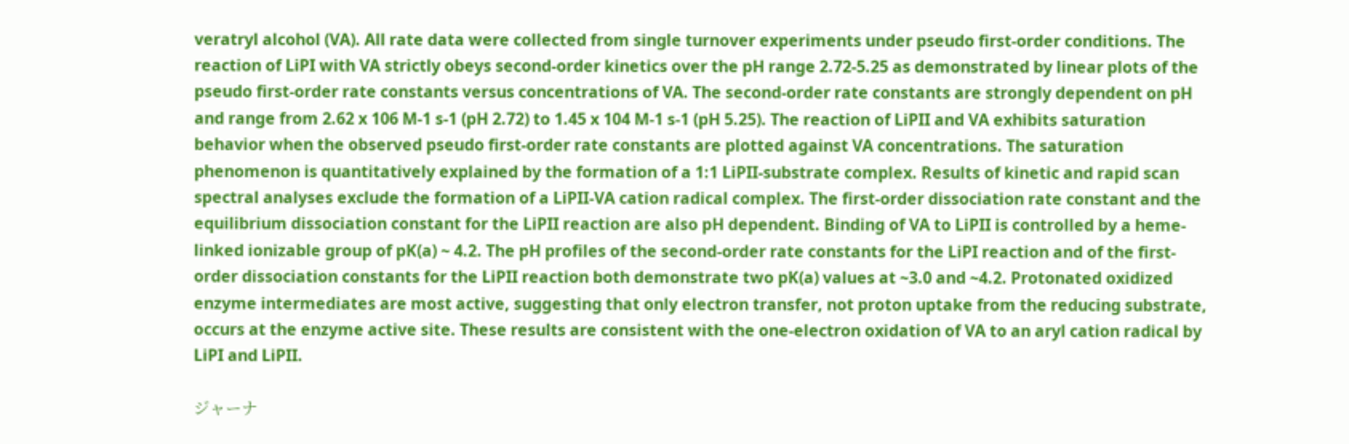veratryl alcohol (VA). All rate data were collected from single turnover experiments under pseudo first-order conditions. The reaction of LiPI with VA strictly obeys second-order kinetics over the pH range 2.72-5.25 as demonstrated by linear plots of the pseudo first-order rate constants versus concentrations of VA. The second-order rate constants are strongly dependent on pH and range from 2.62 x 106 M-1 s-1 (pH 2.72) to 1.45 x 104 M-1 s-1 (pH 5.25). The reaction of LiPII and VA exhibits saturation behavior when the observed pseudo first-order rate constants are plotted against VA concentrations. The saturation phenomenon is quantitatively explained by the formation of a 1:1 LiPII-substrate complex. Results of kinetic and rapid scan spectral analyses exclude the formation of a LiPII-VA cation radical complex. The first-order dissociation rate constant and the equilibrium dissociation constant for the LiPII reaction are also pH dependent. Binding of VA to LiPII is controlled by a heme-linked ionizable group of pK(a) ~ 4.2. The pH profiles of the second-order rate constants for the LiPI reaction and of the first-order dissociation constants for the LiPII reaction both demonstrate two pK(a) values at ~3.0 and ~4.2. Protonated oxidized enzyme intermediates are most active, suggesting that only electron transfer, not proton uptake from the reducing substrate, occurs at the enzyme active site. These results are consistent with the one-electron oxidation of VA to an aryl cation radical by LiPI and LiPII.

ジャーナ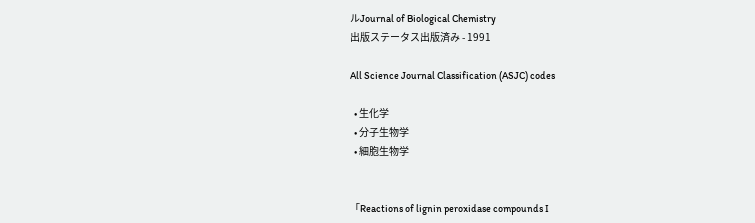ルJournal of Biological Chemistry
出版ステータス出版済み - 1991

All Science Journal Classification (ASJC) codes

  • 生化学
  • 分子生物学
  • 細胞生物学


「Reactions of lignin peroxidase compounds I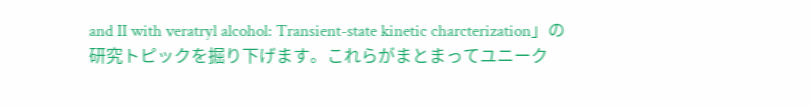and II with veratryl alcohol: Transient-state kinetic charcterization」の研究トピックを掘り下げます。これらがまとまってユニーク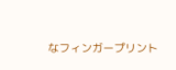なフィンガープリント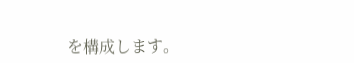を構成します。